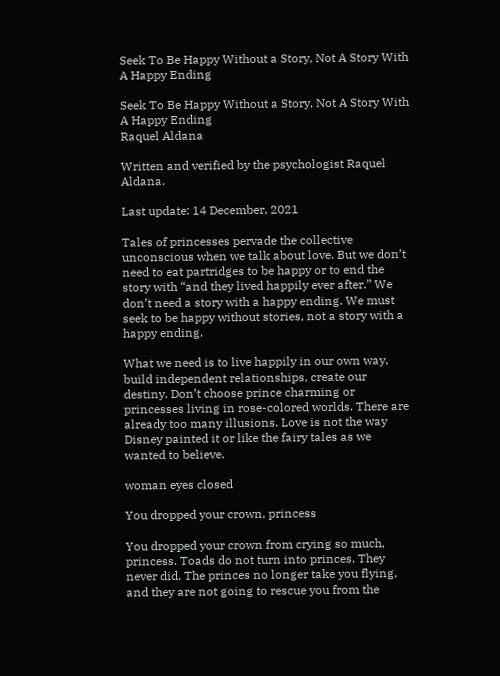Seek To Be Happy Without a Story, Not A Story With A Happy Ending

Seek To Be Happy Without a Story, Not A Story With A Happy Ending
Raquel Aldana

Written and verified by the psychologist Raquel Aldana.

Last update: 14 December, 2021

Tales of princesses pervade the collective unconscious when we talk about love. But we don’t need to eat partridges to be happy or to end the story with “and they lived happily ever after.” We don’t need a story with a happy ending. We must seek to be happy without stories, not a story with a happy ending.

What we need is to live happily in our own way, build independent relationships, create our destiny. Don’t choose prince charming or princesses living in rose-colored worlds. There are already too many illusions. Love is not the way Disney painted it or like the fairy tales as we wanted to believe.

woman eyes closed

You dropped your crown, princess

You dropped your crown from crying so much, princess. Toads do not turn into princes. They never did. The princes no longer take you flying, and they are not going to rescue you from the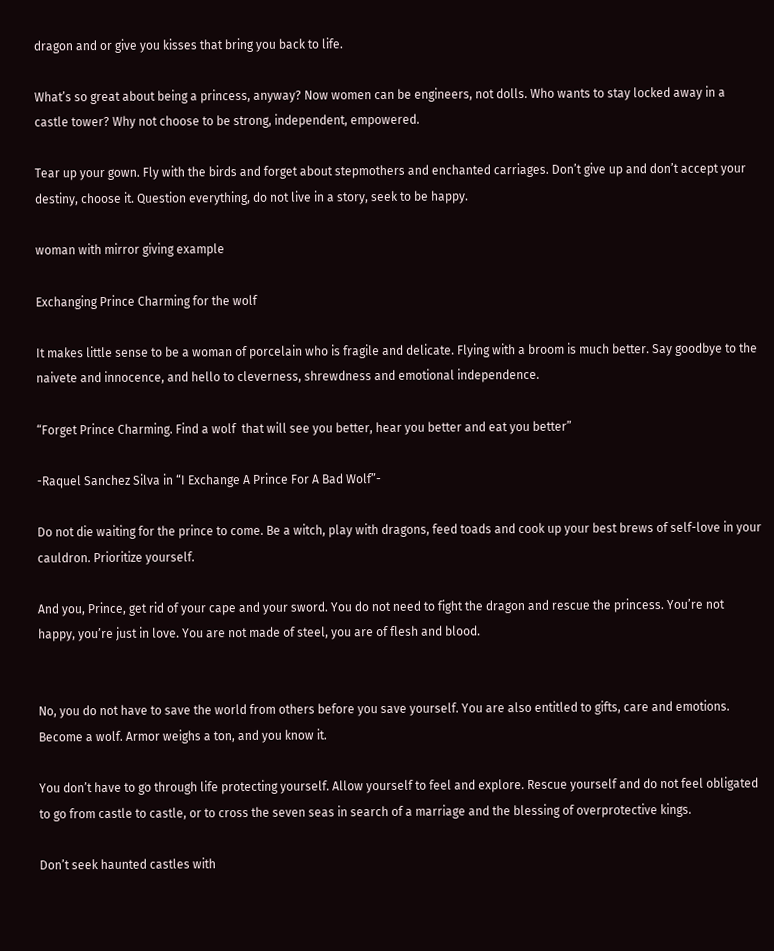dragon and or give you kisses that bring you back to life.

What’s so great about being a princess, anyway? Now women can be engineers, not dolls. Who wants to stay locked away in a castle tower? Why not choose to be strong, independent, empowered.

Tear up your gown. Fly with the birds and forget about stepmothers and enchanted carriages. Don’t give up and don’t accept your destiny, choose it. Question everything, do not live in a story, seek to be happy.

woman with mirror giving example

Exchanging Prince Charming for the wolf

It makes little sense to be a woman of porcelain who is fragile and delicate. Flying with a broom is much better. Say goodbye to the naivete and innocence, and hello to cleverness, shrewdness and emotional independence.

“Forget Prince Charming. Find a wolf  that will see you better, hear you better and eat you better”

-Raquel Sanchez Silva in “I Exchange A Prince For A Bad Wolf”-

Do not die waiting for the prince to come. Be a witch, play with dragons, feed toads and cook up your best brews of self-love in your cauldron. Prioritize yourself.

And you, Prince, get rid of your cape and your sword. You do not need to fight the dragon and rescue the princess. You’re not happy, you’re just in love. You are not made of steel, you are of flesh and blood.


No, you do not have to save the world from others before you save yourself. You are also entitled to gifts, care and emotions. Become a wolf. Armor weighs a ton, and you know it.

You don’t have to go through life protecting yourself. Allow yourself to feel and explore. Rescue yourself and do not feel obligated to go from castle to castle, or to cross the seven seas in search of a marriage and the blessing of overprotective kings.

Don’t seek haunted castles with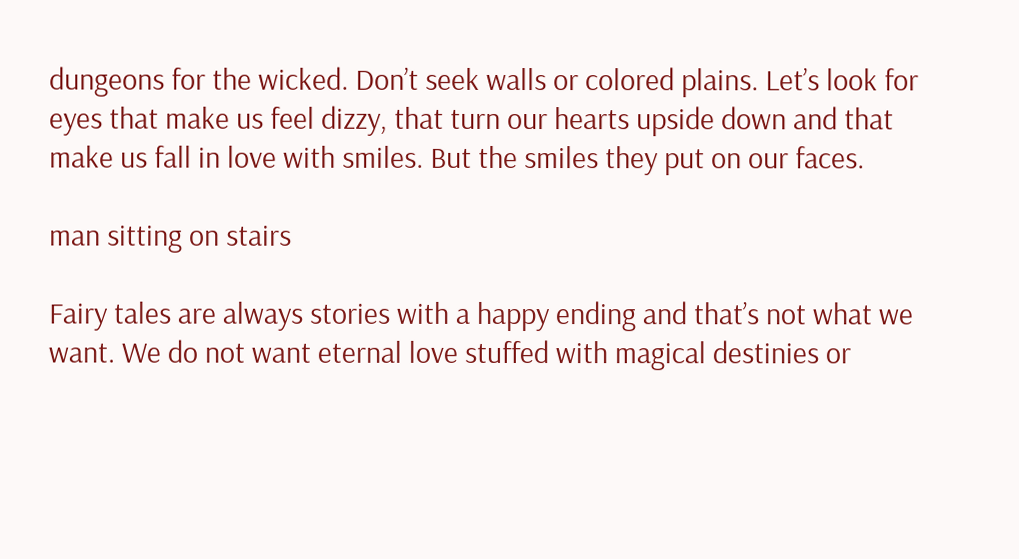dungeons for the wicked. Don’t seek walls or colored plains. Let’s look for eyes that make us feel dizzy, that turn our hearts upside down and that make us fall in love with smiles. But the smiles they put on our faces.

man sitting on stairs

Fairy tales are always stories with a happy ending and that’s not what we want. We do not want eternal love stuffed with magical destinies or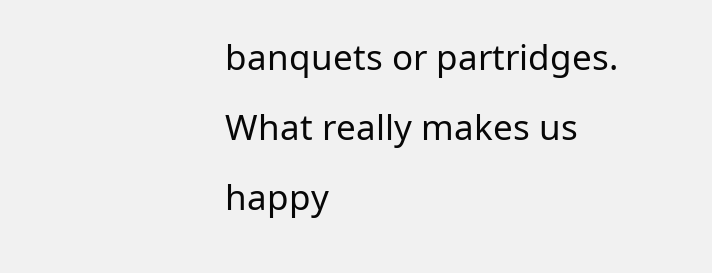banquets or partridges. What really makes us happy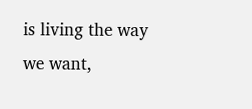is living the way we want,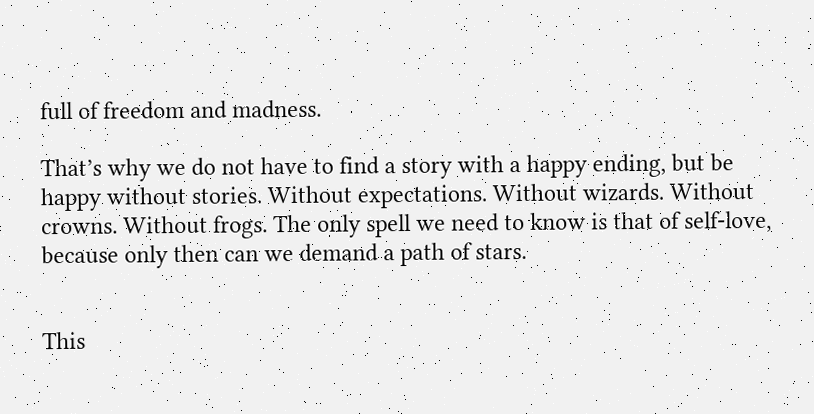full of freedom and madness.

That’s why we do not have to find a story with a happy ending, but be happy without stories. Without expectations. Without wizards. Without crowns. Without frogs. The only spell we need to know is that of self-love, because only then can we demand a path of stars.


This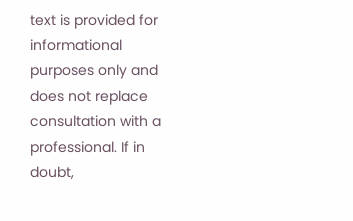text is provided for informational purposes only and does not replace consultation with a professional. If in doubt,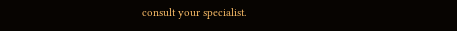consult your specialist.